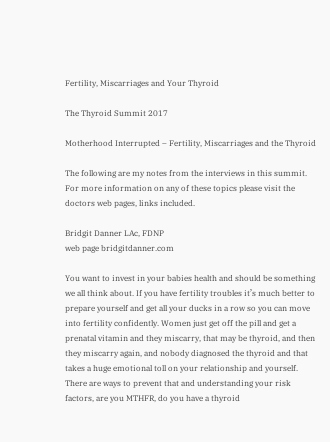Fertility, Miscarriages and Your Thyroid

The Thyroid Summit 2017

Motherhood Interrupted – Fertility, Miscarriages and the Thyroid

The following are my notes from the interviews in this summit. For more information on any of these topics please visit the doctors web pages, links included.

Bridgit Danner LAc, FDNP
web page bridgitdanner.com

You want to invest in your babies health and should be something we all think about. If you have fertility troubles it’s much better to prepare yourself and get all your ducks in a row so you can move into fertility confidently. Women just get off the pill and get a prenatal vitamin and they miscarry, that may be thyroid, and then they miscarry again, and nobody diagnosed the thyroid and that takes a huge emotional toll on your relationship and yourself. There are ways to prevent that and understanding your risk factors, are you MTHFR, do you have a thyroid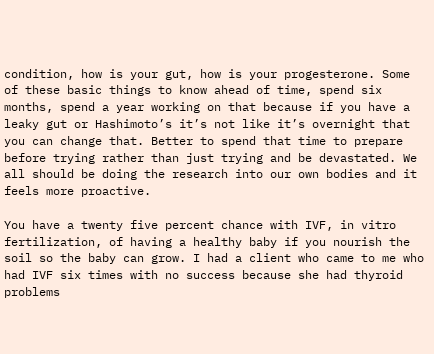condition, how is your gut, how is your progesterone. Some of these basic things to know ahead of time, spend six months, spend a year working on that because if you have a leaky gut or Hashimoto’s it’s not like it’s overnight that you can change that. Better to spend that time to prepare before trying rather than just trying and be devastated. We all should be doing the research into our own bodies and it feels more proactive.

You have a twenty five percent chance with IVF, in vitro fertilization, of having a healthy baby if you nourish the soil so the baby can grow. I had a client who came to me who had IVF six times with no success because she had thyroid problems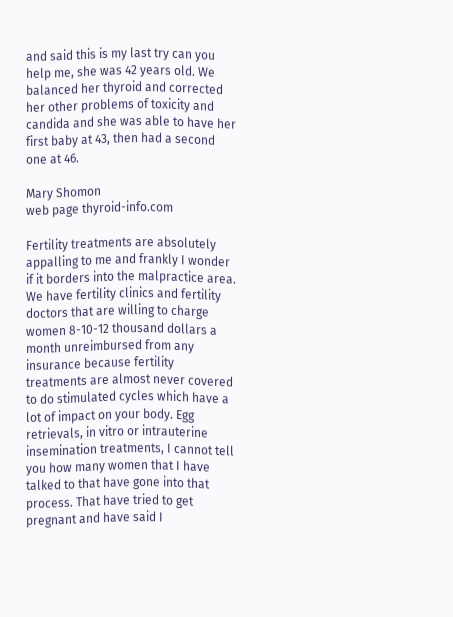and said this is my last try can you help me, she was 42 years old. We balanced her thyroid and corrected her other problems of toxicity and candida and she was able to have her first baby at 43, then had a second one at 46.

Mary Shomon
web page thyroid-info.com

Fertility treatments are absolutely appalling to me and frankly I wonder if it borders into the malpractice area. We have fertility clinics and fertility doctors that are willing to charge women 8-10-12 thousand dollars a month unreimbursed from any insurance because fertility treatments are almost never covered to do stimulated cycles which have a lot of impact on your body. Egg retrievals, in vitro or intrauterine insemination treatments, I cannot tell you how many women that I have talked to that have gone into that process. That have tried to get pregnant and have said I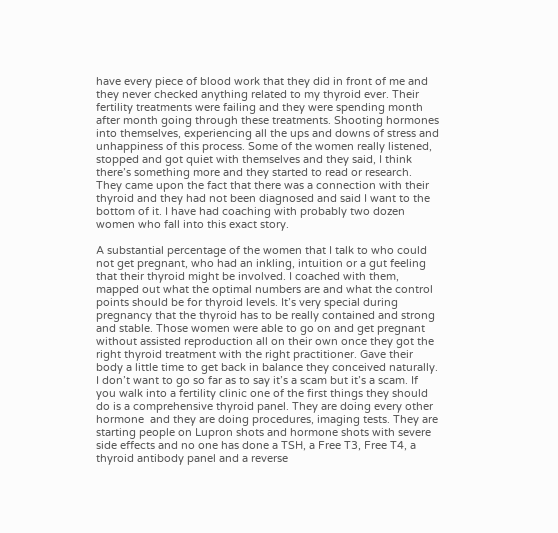have every piece of blood work that they did in front of me and they never checked anything related to my thyroid ever. Their fertility treatments were failing and they were spending month after month going through these treatments. Shooting hormones into themselves, experiencing all the ups and downs of stress and unhappiness of this process. Some of the women really listened, stopped and got quiet with themselves and they said, I think there’s something more and they started to read or research. They came upon the fact that there was a connection with their thyroid and they had not been diagnosed and said I want to the bottom of it. I have had coaching with probably two dozen women who fall into this exact story.

A substantial percentage of the women that I talk to who could not get pregnant, who had an inkling, intuition or a gut feeling that their thyroid might be involved. I coached with them, mapped out what the optimal numbers are and what the control points should be for thyroid levels. It’s very special during pregnancy that the thyroid has to be really contained and strong and stable. Those women were able to go on and get pregnant without assisted reproduction all on their own once they got the right thyroid treatment with the right practitioner. Gave their body a little time to get back in balance they conceived naturally. I don’t want to go so far as to say it’s a scam but it’s a scam. If you walk into a fertility clinic one of the first things they should do is a comprehensive thyroid panel. They are doing every other hormone  and they are doing procedures, imaging tests. They are starting people on Lupron shots and hormone shots with severe side effects and no one has done a TSH, a Free T3, Free T4, a thyroid antibody panel and a reverse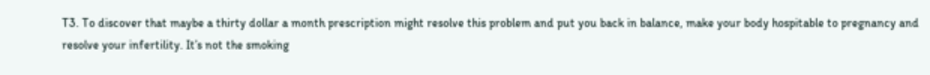T3. To discover that maybe a thirty dollar a month prescription might resolve this problem and put you back in balance, make your body hospitable to pregnancy and resolve your infertility. It’s not the smoking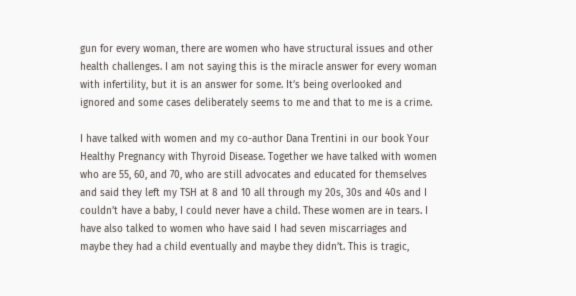gun for every woman, there are women who have structural issues and other health challenges. I am not saying this is the miracle answer for every woman with infertility, but it is an answer for some. It’s being overlooked and ignored and some cases deliberately seems to me and that to me is a crime.

I have talked with women and my co-author Dana Trentini in our book Your Healthy Pregnancy with Thyroid Disease. Together we have talked with women who are 55, 60, and 70, who are still advocates and educated for themselves and said they left my TSH at 8 and 10 all through my 20s, 30s and 40s and I couldn’t have a baby, I could never have a child. These women are in tears. I have also talked to women who have said I had seven miscarriages and maybe they had a child eventually and maybe they didn’t. This is tragic,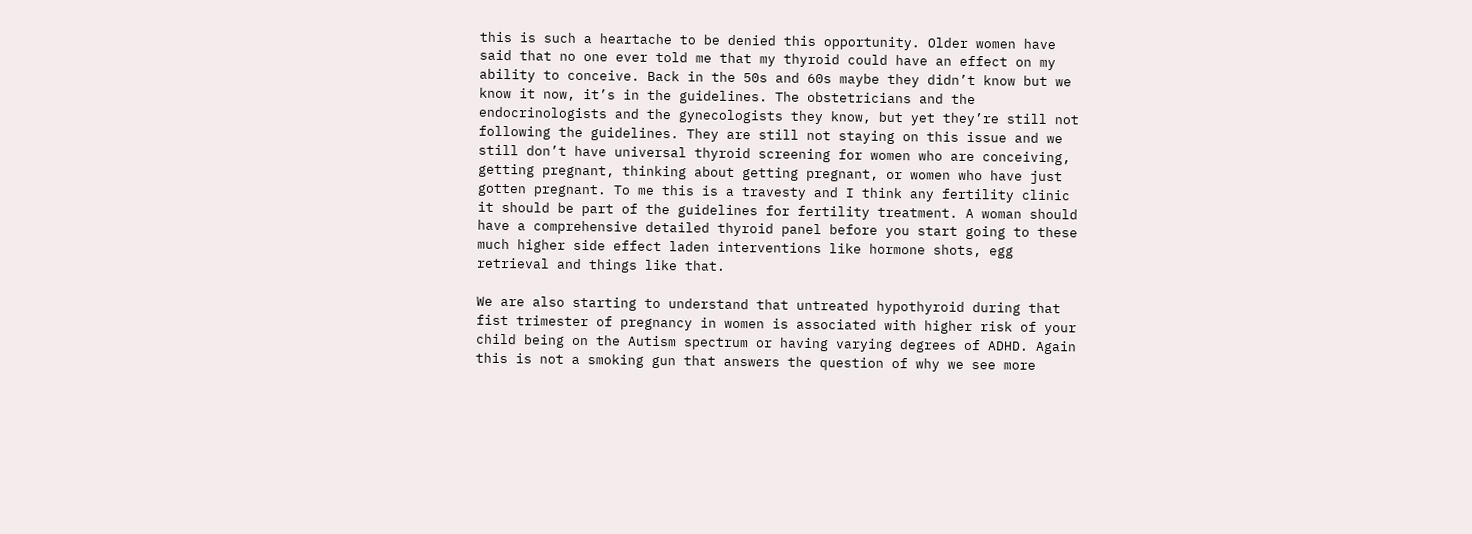this is such a heartache to be denied this opportunity. Older women have said that no one ever told me that my thyroid could have an effect on my ability to conceive. Back in the 50s and 60s maybe they didn’t know but we know it now, it’s in the guidelines. The obstetricians and the endocrinologists and the gynecologists they know, but yet they’re still not following the guidelines. They are still not staying on this issue and we still don’t have universal thyroid screening for women who are conceiving, getting pregnant, thinking about getting pregnant, or women who have just gotten pregnant. To me this is a travesty and I think any fertility clinic it should be part of the guidelines for fertility treatment. A woman should have a comprehensive detailed thyroid panel before you start going to these much higher side effect laden interventions like hormone shots, egg retrieval and things like that.

We are also starting to understand that untreated hypothyroid during that fist trimester of pregnancy in women is associated with higher risk of your child being on the Autism spectrum or having varying degrees of ADHD. Again this is not a smoking gun that answers the question of why we see more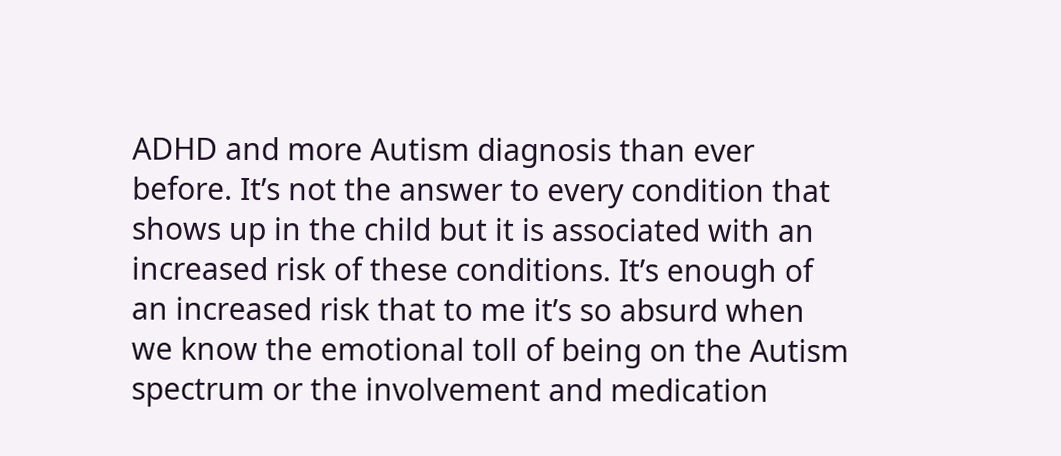ADHD and more Autism diagnosis than ever before. It’s not the answer to every condition that shows up in the child but it is associated with an increased risk of these conditions. It’s enough of an increased risk that to me it’s so absurd when we know the emotional toll of being on the Autism spectrum or the involvement and medication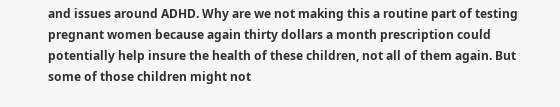and issues around ADHD. Why are we not making this a routine part of testing pregnant women because again thirty dollars a month prescription could potentially help insure the health of these children, not all of them again. But some of those children might not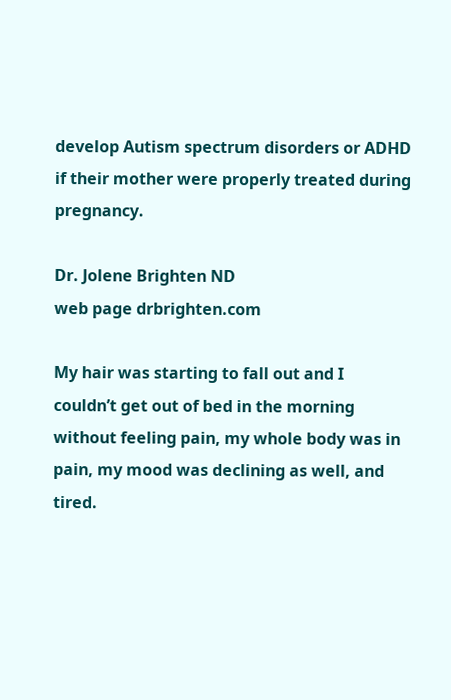develop Autism spectrum disorders or ADHD if their mother were properly treated during pregnancy.

Dr. Jolene Brighten ND
web page drbrighten.com

My hair was starting to fall out and I couldn’t get out of bed in the morning without feeling pain, my whole body was in pain, my mood was declining as well, and tired.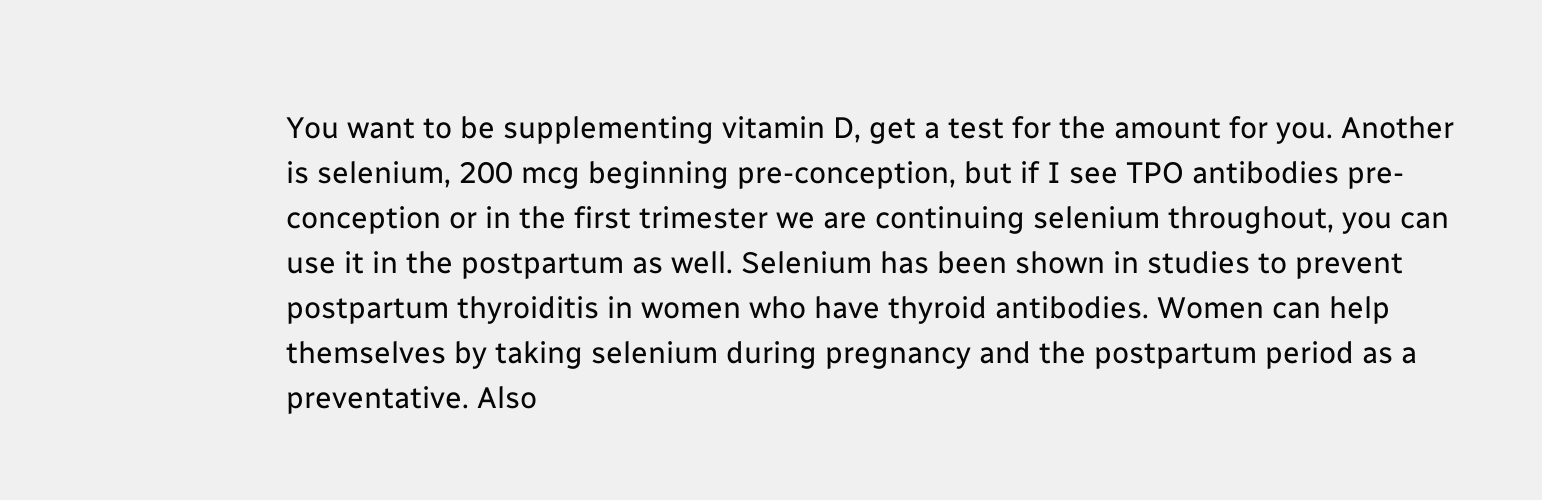You want to be supplementing vitamin D, get a test for the amount for you. Another is selenium, 200 mcg beginning pre-conception, but if I see TPO antibodies pre-conception or in the first trimester we are continuing selenium throughout, you can use it in the postpartum as well. Selenium has been shown in studies to prevent postpartum thyroiditis in women who have thyroid antibodies. Women can help themselves by taking selenium during pregnancy and the postpartum period as a preventative. Also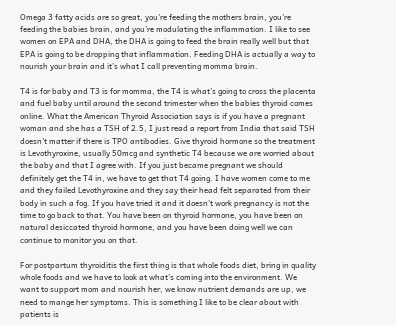Omega 3 fatty acids are so great, you’re feeding the mothers brain, you’re feeding the babies brain, and you’re modulating the inflammation. I like to see women on EPA and DHA, the DHA is going to feed the brain really well but that EPA is going to be dropping that inflammation. Feeding DHA is actually a way to nourish your brain and it’s what I call preventing momma brain.

T4 is for baby and T3 is for momma, the T4 is what’s going to cross the placenta and fuel baby until around the second trimester when the babies thyroid comes online. What the American Thyroid Association says is if you have a pregnant woman and she has a TSH of 2.5, I just read a report from India that said TSH doesn’t matter if there is TPO antibodies. Give thyroid hormone so the treatment is Levothyroxine, usually 50mcg and synthetic T4 because we are worried about the baby and that I agree with. If you just became pregnant we should definitely get the T4 in, we have to get that T4 going. I have women come to me and they failed Levothyroxine and they say their head felt separated from their body in such a fog. If you have tried it and it doesn’t work pregnancy is not the time to go back to that. You have been on thyroid hormone, you have been on natural desiccated thyroid hormone, and you have been doing well we can continue to monitor you on that.

For postpartum thyroiditis the first thing is that whole foods diet, bring in quality whole foods and we have to look at what’s coming into the environment. We want to support mom and nourish her, we know nutrient demands are up, we need to mange her symptoms. This is something I like to be clear about with patients is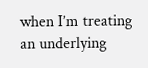when I’m treating an underlying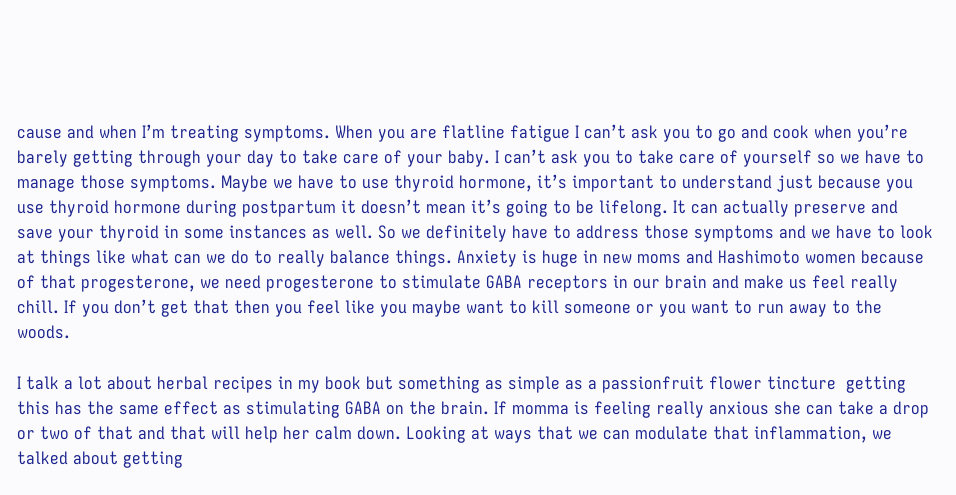cause and when I’m treating symptoms. When you are flatline fatigue I can’t ask you to go and cook when you’re barely getting through your day to take care of your baby. I can’t ask you to take care of yourself so we have to manage those symptoms. Maybe we have to use thyroid hormone, it’s important to understand just because you use thyroid hormone during postpartum it doesn’t mean it’s going to be lifelong. It can actually preserve and save your thyroid in some instances as well. So we definitely have to address those symptoms and we have to look at things like what can we do to really balance things. Anxiety is huge in new moms and Hashimoto women because of that progesterone, we need progesterone to stimulate GABA receptors in our brain and make us feel really chill. If you don’t get that then you feel like you maybe want to kill someone or you want to run away to the woods.

I talk a lot about herbal recipes in my book but something as simple as a passionfruit flower tincture  getting this has the same effect as stimulating GABA on the brain. If momma is feeling really anxious she can take a drop or two of that and that will help her calm down. Looking at ways that we can modulate that inflammation, we talked about getting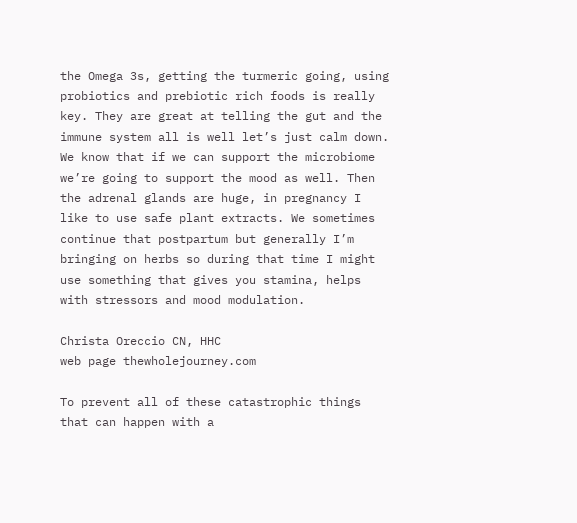the Omega 3s, getting the turmeric going, using probiotics and prebiotic rich foods is really key. They are great at telling the gut and the immune system all is well let’s just calm down. We know that if we can support the microbiome we’re going to support the mood as well. Then the adrenal glands are huge, in pregnancy I like to use safe plant extracts. We sometimes continue that postpartum but generally I’m bringing on herbs so during that time I might use something that gives you stamina, helps with stressors and mood modulation.

Christa Oreccio CN, HHC
web page thewholejourney.com

To prevent all of these catastrophic things that can happen with a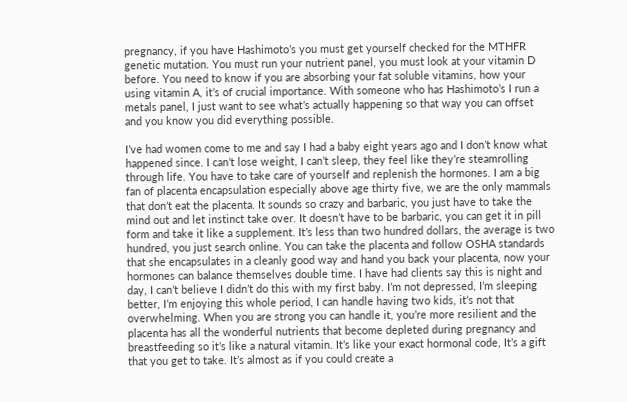pregnancy, if you have Hashimoto’s you must get yourself checked for the MTHFR genetic mutation. You must run your nutrient panel, you must look at your vitamin D before. You need to know if you are absorbing your fat soluble vitamins, how your using vitamin A, it’s of crucial importance. With someone who has Hashimoto’s I run a metals panel, I just want to see what’s actually happening so that way you can offset and you know you did everything possible.

I’ve had women come to me and say I had a baby eight years ago and I don’t know what happened since. I can’t lose weight, I can’t sleep, they feel like they’re steamrolling through life. You have to take care of yourself and replenish the hormones. I am a big fan of placenta encapsulation especially above age thirty five, we are the only mammals that don’t eat the placenta. It sounds so crazy and barbaric, you just have to take the mind out and let instinct take over. It doesn’t have to be barbaric, you can get it in pill form and take it like a supplement. It’s less than two hundred dollars, the average is two hundred, you just search online. You can take the placenta and follow OSHA standards that she encapsulates in a cleanly good way and hand you back your placenta, now your hormones can balance themselves double time. I have had clients say this is night and day, I can’t believe I didn’t do this with my first baby. I’m not depressed, I’m sleeping better, I’m enjoying this whole period, I can handle having two kids, it’s not that overwhelming. When you are strong you can handle it, you’re more resilient and the placenta has all the wonderful nutrients that become depleted during pregnancy and breastfeeding so it’s like a natural vitamin. It’s like your exact hormonal code, It’s a gift that you get to take. It’s almost as if you could create a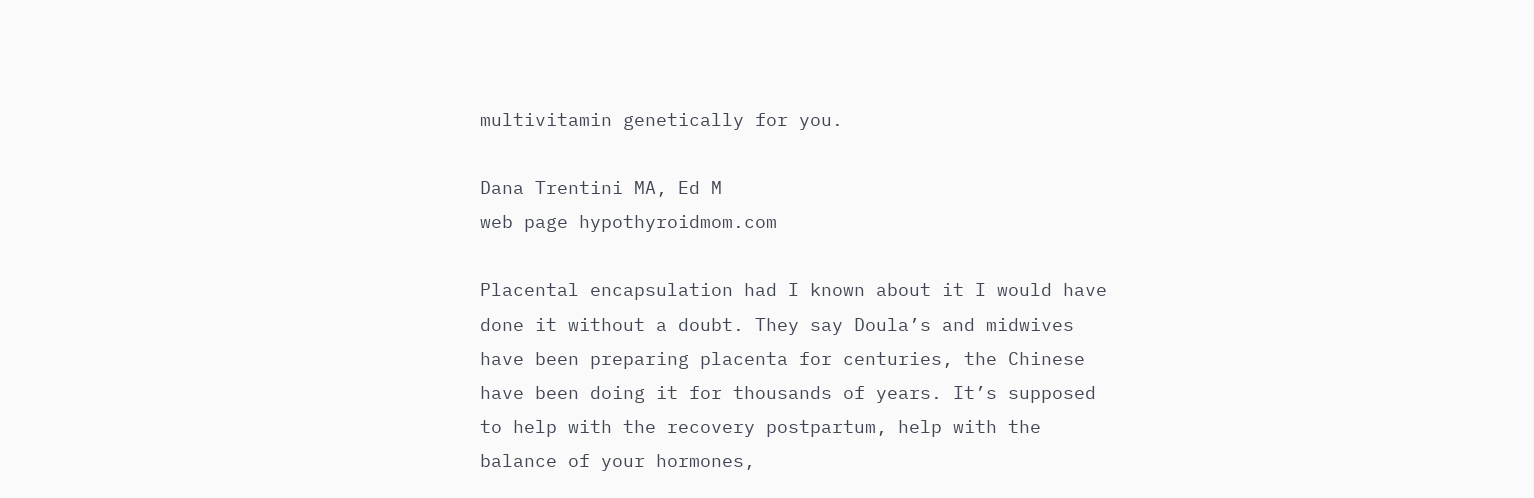multivitamin genetically for you.

Dana Trentini MA, Ed M
web page hypothyroidmom.com

Placental encapsulation had I known about it I would have done it without a doubt. They say Doula’s and midwives have been preparing placenta for centuries, the Chinese have been doing it for thousands of years. It’s supposed to help with the recovery postpartum, help with the balance of your hormones,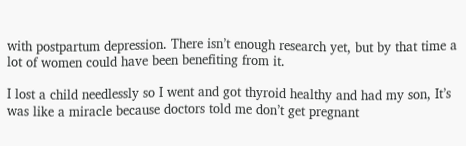with postpartum depression. There isn’t enough research yet, but by that time a lot of women could have been benefiting from it.

I lost a child needlessly so I went and got thyroid healthy and had my son, It’s was like a miracle because doctors told me don’t get pregnant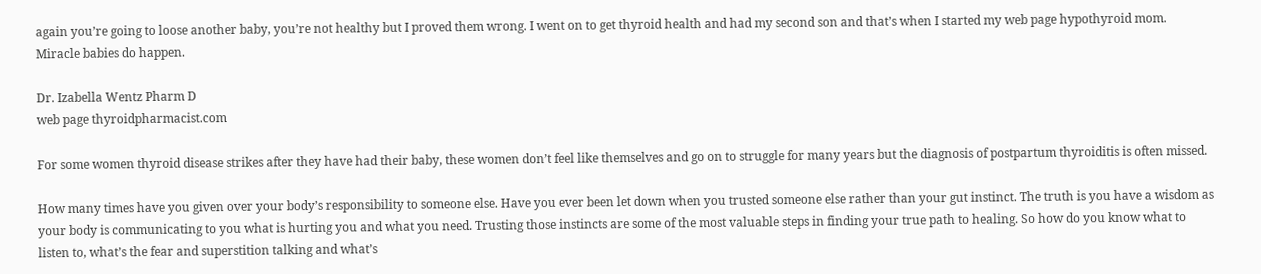again you’re going to loose another baby, you’re not healthy but I proved them wrong. I went on to get thyroid health and had my second son and that’s when I started my web page hypothyroid mom. Miracle babies do happen.

Dr. Izabella Wentz Pharm D
web page thyroidpharmacist.com

For some women thyroid disease strikes after they have had their baby, these women don’t feel like themselves and go on to struggle for many years but the diagnosis of postpartum thyroiditis is often missed.

How many times have you given over your body’s responsibility to someone else. Have you ever been let down when you trusted someone else rather than your gut instinct. The truth is you have a wisdom as your body is communicating to you what is hurting you and what you need. Trusting those instincts are some of the most valuable steps in finding your true path to healing. So how do you know what to listen to, what’s the fear and superstition talking and what’s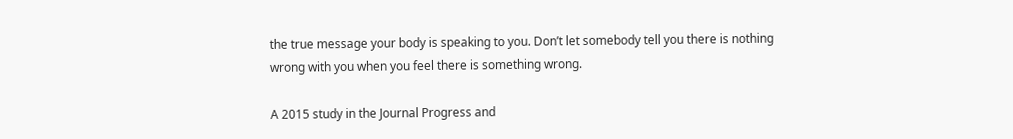the true message your body is speaking to you. Don’t let somebody tell you there is nothing wrong with you when you feel there is something wrong.

A 2015 study in the Journal Progress and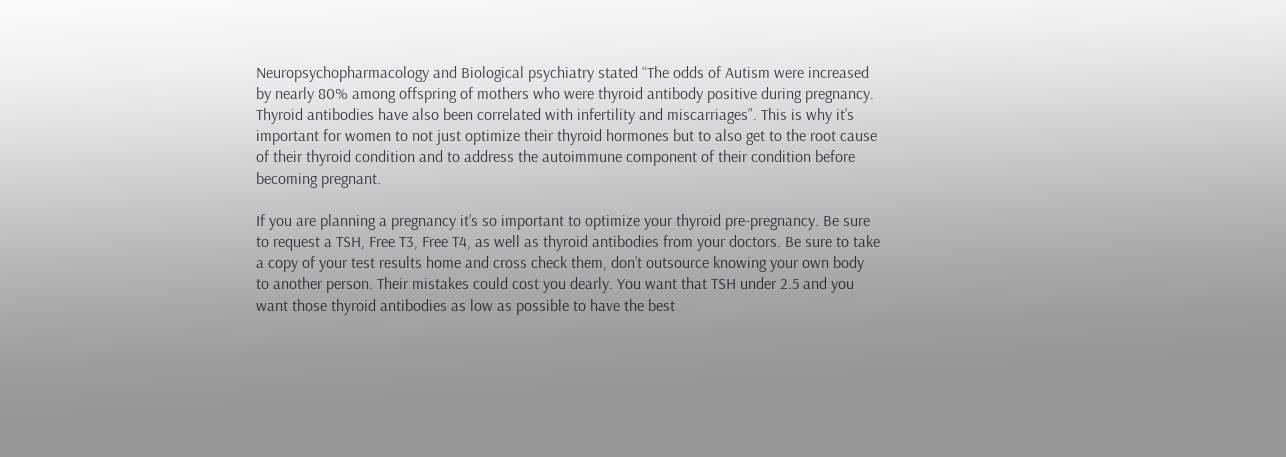Neuropsychopharmacology and Biological psychiatry stated “The odds of Autism were increased by nearly 80% among offspring of mothers who were thyroid antibody positive during pregnancy. Thyroid antibodies have also been correlated with infertility and miscarriages”. This is why it’s important for women to not just optimize their thyroid hormones but to also get to the root cause of their thyroid condition and to address the autoimmune component of their condition before becoming pregnant.

If you are planning a pregnancy it’s so important to optimize your thyroid pre-pregnancy. Be sure to request a TSH, Free T3, Free T4, as well as thyroid antibodies from your doctors. Be sure to take a copy of your test results home and cross check them, don’t outsource knowing your own body to another person. Their mistakes could cost you dearly. You want that TSH under 2.5 and you want those thyroid antibodies as low as possible to have the best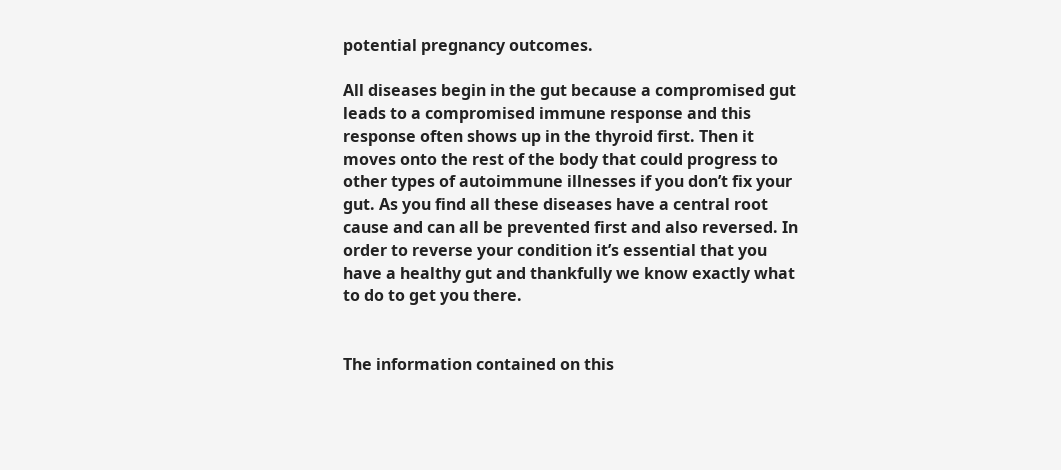potential pregnancy outcomes.

All diseases begin in the gut because a compromised gut leads to a compromised immune response and this response often shows up in the thyroid first. Then it moves onto the rest of the body that could progress to other types of autoimmune illnesses if you don’t fix your gut. As you find all these diseases have a central root cause and can all be prevented first and also reversed. In order to reverse your condition it’s essential that you have a healthy gut and thankfully we know exactly what to do to get you there.


The information contained on this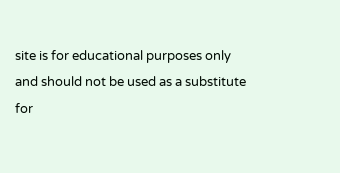site is for educational purposes only and should not be used as a substitute for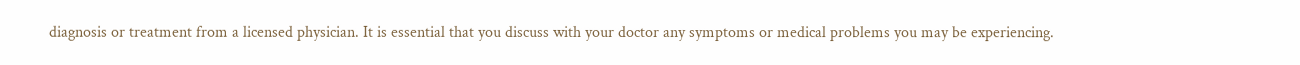diagnosis or treatment from a licensed physician. It is essential that you discuss with your doctor any symptoms or medical problems you may be experiencing.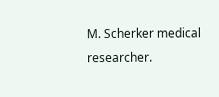M. Scherker medical researcher.